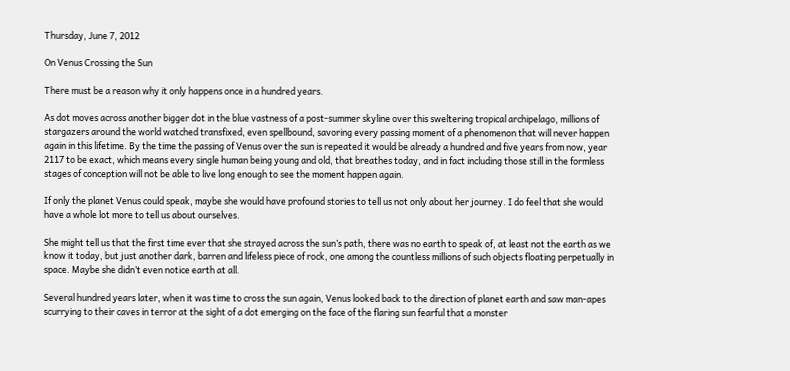Thursday, June 7, 2012

On Venus Crossing the Sun

There must be a reason why it only happens once in a hundred years.

As dot moves across another bigger dot in the blue vastness of a post-summer skyline over this sweltering tropical archipelago, millions of stargazers around the world watched transfixed, even spellbound, savoring every passing moment of a phenomenon that will never happen again in this lifetime. By the time the passing of Venus over the sun is repeated it would be already a hundred and five years from now, year 2117 to be exact, which means every single human being young and old, that breathes today, and in fact including those still in the formless stages of conception will not be able to live long enough to see the moment happen again.

If only the planet Venus could speak, maybe she would have profound stories to tell us not only about her journey. I do feel that she would have a whole lot more to tell us about ourselves.

She might tell us that the first time ever that she strayed across the sun’s path, there was no earth to speak of, at least not the earth as we know it today, but just another dark, barren and lifeless piece of rock, one among the countless millions of such objects floating perpetually in space. Maybe she didn’t even notice earth at all.

Several hundred years later, when it was time to cross the sun again, Venus looked back to the direction of planet earth and saw man-apes scurrying to their caves in terror at the sight of a dot emerging on the face of the flaring sun fearful that a monster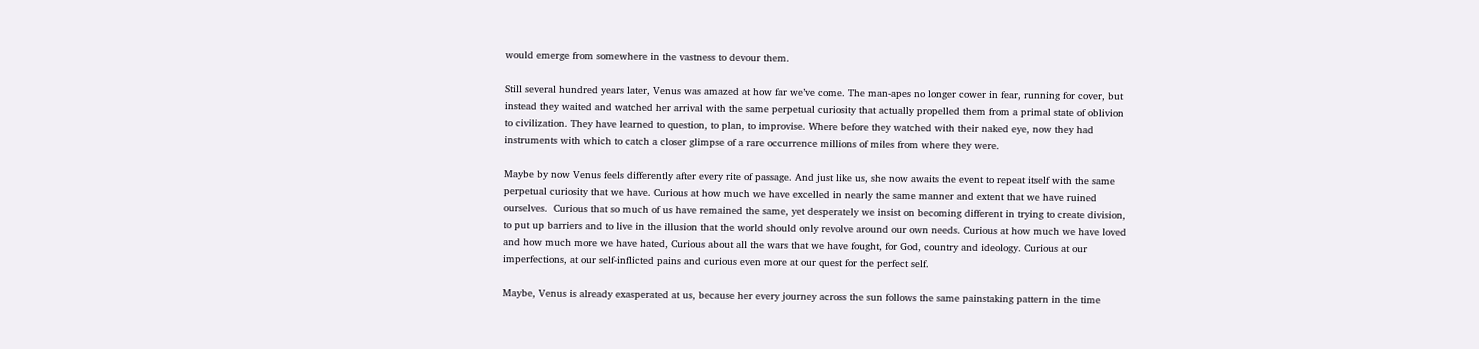would emerge from somewhere in the vastness to devour them.

Still several hundred years later, Venus was amazed at how far we’ve come. The man-apes no longer cower in fear, running for cover, but instead they waited and watched her arrival with the same perpetual curiosity that actually propelled them from a primal state of oblivion to civilization. They have learned to question, to plan, to improvise. Where before they watched with their naked eye, now they had instruments with which to catch a closer glimpse of a rare occurrence millions of miles from where they were.

Maybe by now Venus feels differently after every rite of passage. And just like us, she now awaits the event to repeat itself with the same perpetual curiosity that we have. Curious at how much we have excelled in nearly the same manner and extent that we have ruined ourselves.  Curious that so much of us have remained the same, yet desperately we insist on becoming different in trying to create division, to put up barriers and to live in the illusion that the world should only revolve around our own needs. Curious at how much we have loved and how much more we have hated, Curious about all the wars that we have fought, for God, country and ideology. Curious at our imperfections, at our self-inflicted pains and curious even more at our quest for the perfect self.

Maybe, Venus is already exasperated at us, because her every journey across the sun follows the same painstaking pattern in the time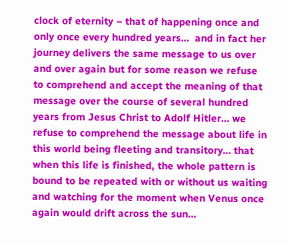clock of eternity – that of happening once and only once every hundred years…  and in fact her journey delivers the same message to us over and over again but for some reason we refuse to comprehend and accept the meaning of that message over the course of several hundred years from Jesus Christ to Adolf Hitler… we refuse to comprehend the message about life in this world being fleeting and transitory… that when this life is finished, the whole pattern is bound to be repeated with or without us waiting and watching for the moment when Venus once again would drift across the sun…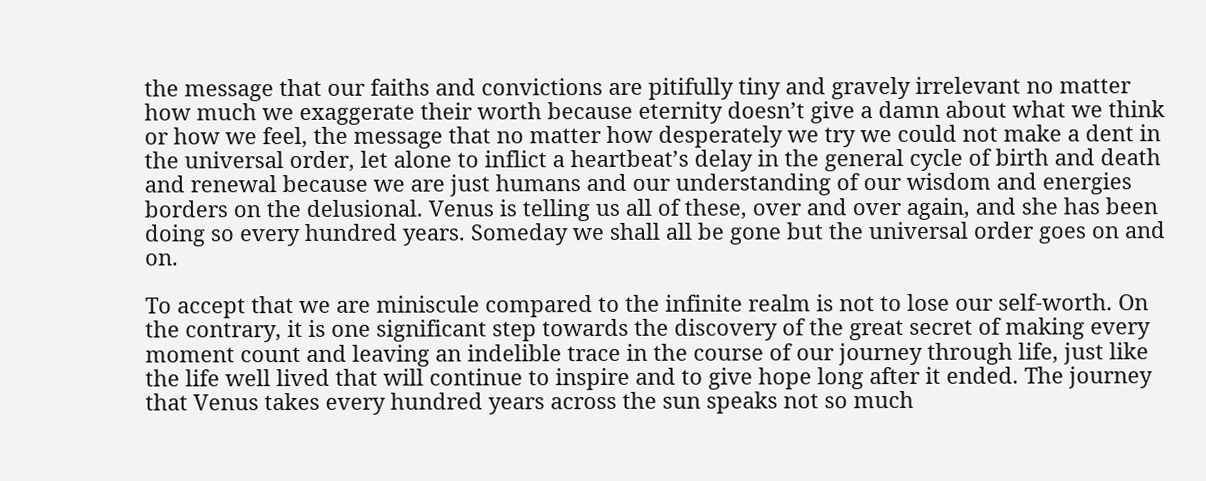the message that our faiths and convictions are pitifully tiny and gravely irrelevant no matter how much we exaggerate their worth because eternity doesn’t give a damn about what we think or how we feel, the message that no matter how desperately we try we could not make a dent in the universal order, let alone to inflict a heartbeat’s delay in the general cycle of birth and death and renewal because we are just humans and our understanding of our wisdom and energies borders on the delusional. Venus is telling us all of these, over and over again, and she has been doing so every hundred years. Someday we shall all be gone but the universal order goes on and on.

To accept that we are miniscule compared to the infinite realm is not to lose our self-worth. On the contrary, it is one significant step towards the discovery of the great secret of making every moment count and leaving an indelible trace in the course of our journey through life, just like the life well lived that will continue to inspire and to give hope long after it ended. The journey that Venus takes every hundred years across the sun speaks not so much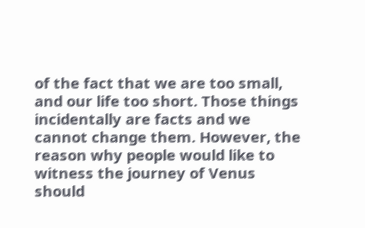of the fact that we are too small, and our life too short. Those things incidentally are facts and we cannot change them. However, the reason why people would like to witness the journey of Venus should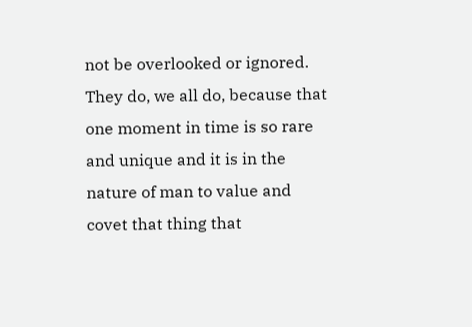not be overlooked or ignored. They do, we all do, because that one moment in time is so rare and unique and it is in the nature of man to value and covet that thing that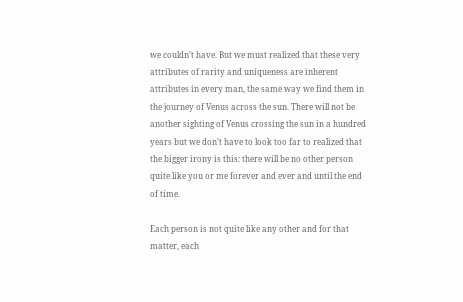we couldn’t have. But we must realized that these very attributes of rarity and uniqueness are inherent attributes in every man, the same way we find them in the journey of Venus across the sun. There will not be another sighting of Venus crossing the sun in a hundred years but we don’t have to look too far to realized that the bigger irony is this: there will be no other person quite like you or me forever and ever and until the end of time.

Each person is not quite like any other and for that matter, each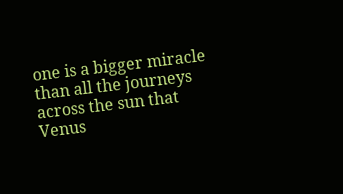one is a bigger miracle than all the journeys across the sun that Venus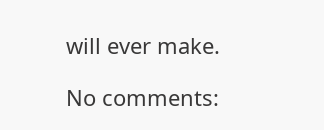will ever make.

No comments: